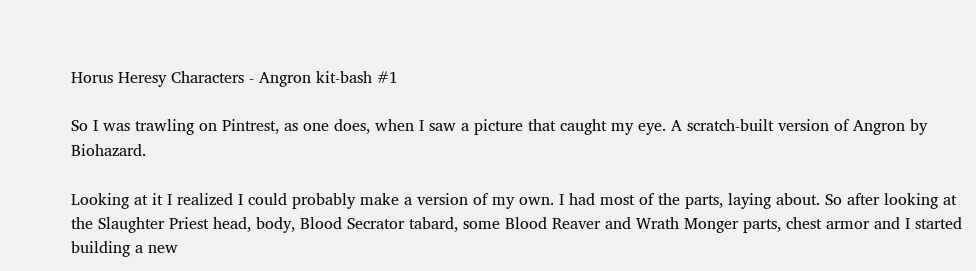Horus Heresy Characters - Angron kit-bash #1

So I was trawling on Pintrest, as one does, when I saw a picture that caught my eye. A scratch-built version of Angron by Biohazard.

Looking at it I realized I could probably make a version of my own. I had most of the parts, laying about. So after looking at the Slaughter Priest head, body, Blood Secrator tabard, some Blood Reaver and Wrath Monger parts, chest armor and I started building a new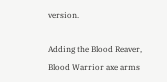version.

Adding the Blood Reaver, Blood Warrior axe arms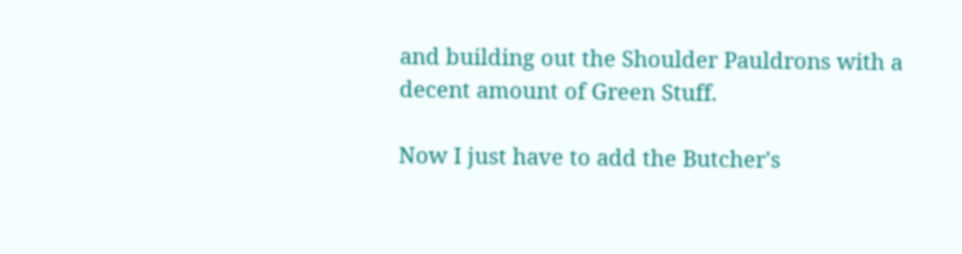and building out the Shoulder Pauldrons with a decent amount of Green Stuff.

Now I just have to add the Butcher's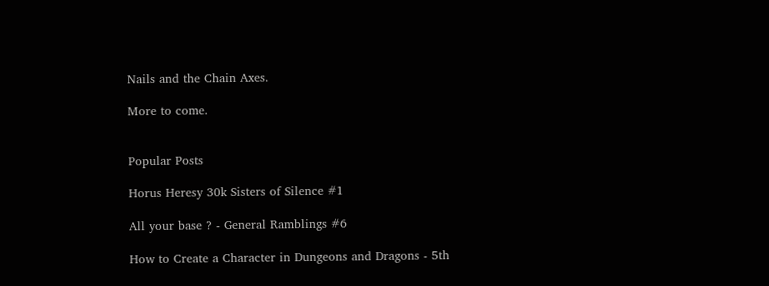Nails and the Chain Axes.

More to come.


Popular Posts

Horus Heresy 30k Sisters of Silence #1

All your base ? - General Ramblings #6

How to Create a Character in Dungeons and Dragons - 5th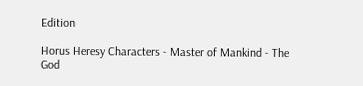Edition

Horus Heresy Characters - Master of Mankind - The God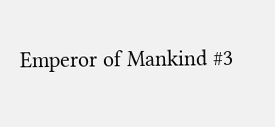Emperor of Mankind #3